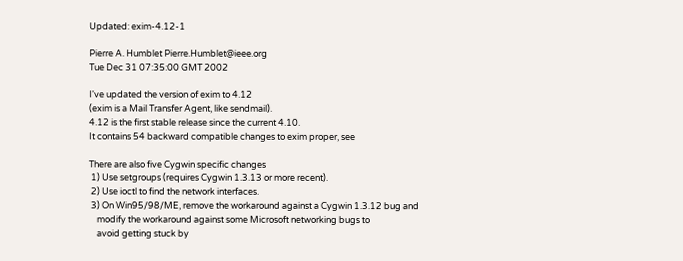Updated: exim-4.12-1

Pierre A. Humblet Pierre.Humblet@ieee.org
Tue Dec 31 07:35:00 GMT 2002

I've updated the version of exim to 4.12
(exim is a Mail Transfer Agent, like sendmail).
4.12 is the first stable release since the current 4.10.
It contains 54 backward compatible changes to exim proper, see

There are also five Cygwin specific changes
 1) Use setgroups (requires Cygwin 1.3.13 or more recent).
 2) Use ioctl to find the network interfaces.
 3) On Win95/98/ME, remove the workaround against a Cygwin 1.3.12 bug and
    modify the workaround against some Microsoft networking bugs to
    avoid getting stuck by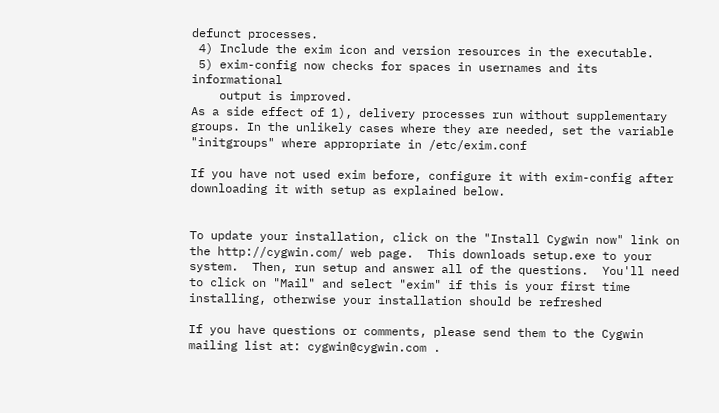defunct processes.
 4) Include the exim icon and version resources in the executable.
 5) exim-config now checks for spaces in usernames and its informational
    output is improved.
As a side effect of 1), delivery processes run without supplementary
groups. In the unlikely cases where they are needed, set the variable
"initgroups" where appropriate in /etc/exim.conf

If you have not used exim before, configure it with exim-config after
downloading it with setup as explained below.


To update your installation, click on the "Install Cygwin now" link on
the http://cygwin.com/ web page.  This downloads setup.exe to your
system.  Then, run setup and answer all of the questions.  You'll need
to click on "Mail" and select "exim" if this is your first time
installing, otherwise your installation should be refreshed

If you have questions or comments, please send them to the Cygwin
mailing list at: cygwin@cygwin.com .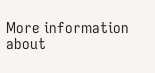More information about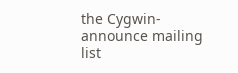the Cygwin-announce mailing list